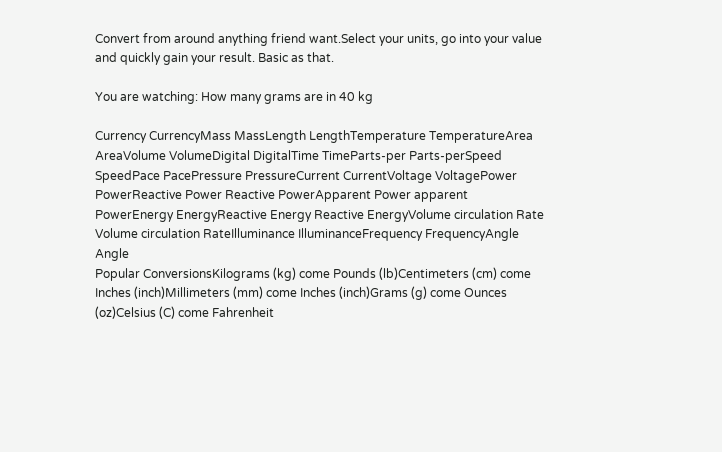Convert from around anything friend want.Select your units, go into your value and quickly gain your result. Basic as that.

You are watching: How many grams are in 40 kg

Currency CurrencyMass MassLength LengthTemperature TemperatureArea AreaVolume VolumeDigital DigitalTime TimeParts-per Parts-perSpeed SpeedPace PacePressure PressureCurrent CurrentVoltage VoltagePower PowerReactive Power Reactive PowerApparent Power apparent PowerEnergy EnergyReactive Energy Reactive EnergyVolume circulation Rate Volume circulation RateIlluminance IlluminanceFrequency FrequencyAngle Angle
Popular ConversionsKilograms (kg) come Pounds (lb)Centimeters (cm) come Inches (inch)Millimeters (mm) come Inches (inch)Grams (g) come Ounces (oz)Celsius (C) come Fahrenheit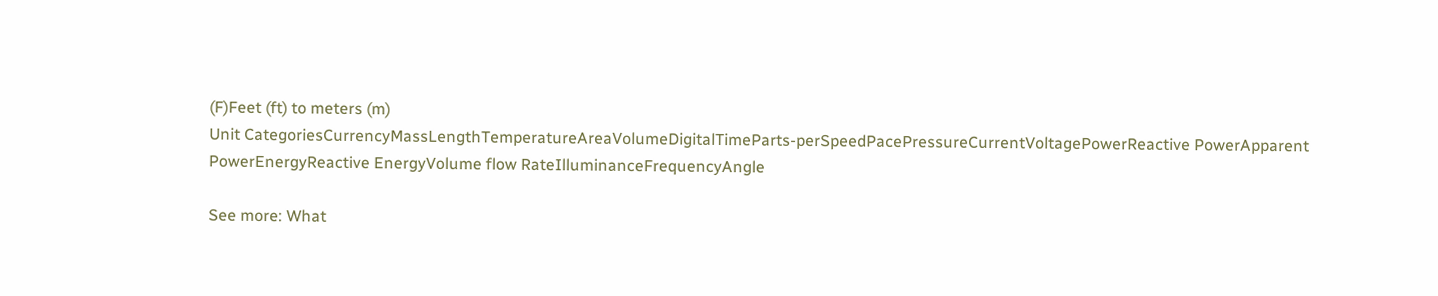(F)Feet (ft) to meters (m)
Unit CategoriesCurrencyMassLengthTemperatureAreaVolumeDigitalTimeParts-perSpeedPacePressureCurrentVoltagePowerReactive PowerApparent PowerEnergyReactive EnergyVolume flow RateIlluminanceFrequencyAngle

See more: What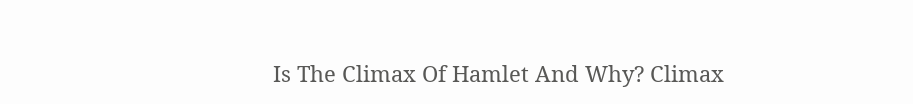Is The Climax Of Hamlet And Why? Climax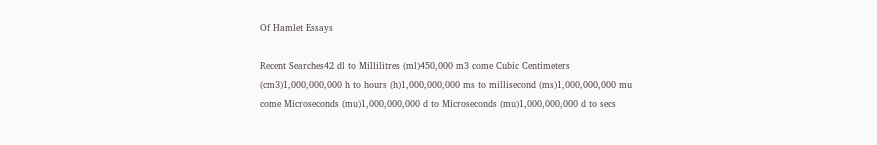Of Hamlet Essays

Recent Searches42 dl to Millilitres (ml)450,000 m3 come Cubic Centimeters (cm3)1,000,000,000 h to hours (h)1,000,000,000 ms to millisecond (ms)1,000,000,000 mu come Microseconds (mu)1,000,000,000 d to Microseconds (mu)1,000,000,000 d to secs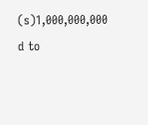(s)1,000,000,000 d to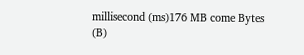millisecond (ms)176 MB come Bytes (B)